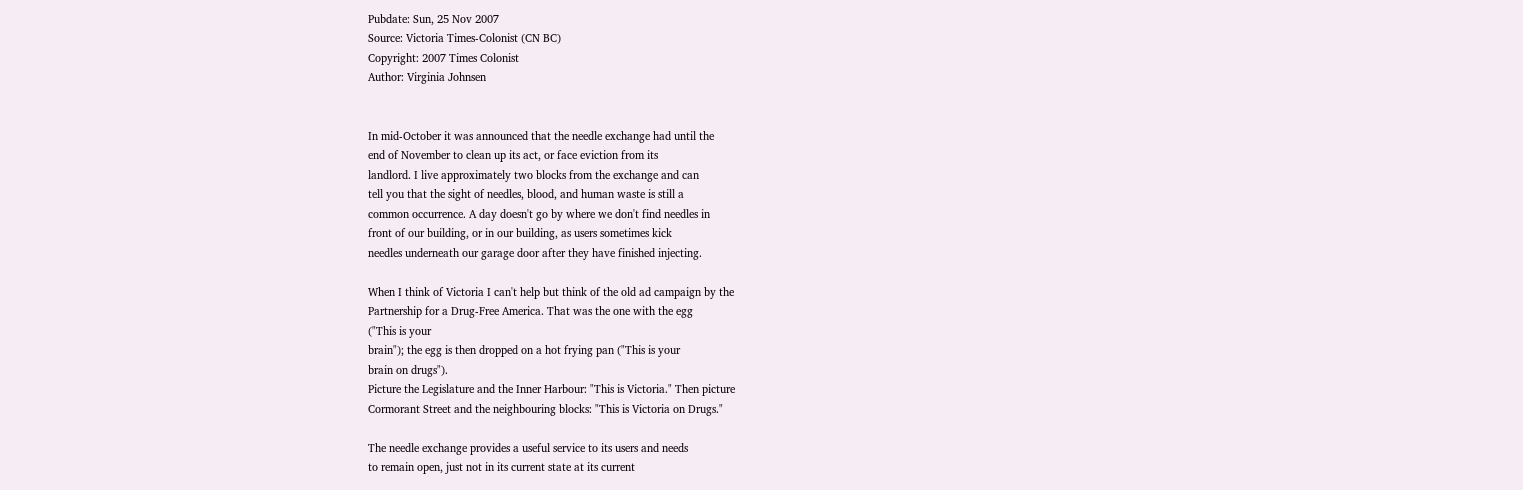Pubdate: Sun, 25 Nov 2007
Source: Victoria Times-Colonist (CN BC)
Copyright: 2007 Times Colonist
Author: Virginia Johnsen


In mid-October it was announced that the needle exchange had until the
end of November to clean up its act, or face eviction from its
landlord. I live approximately two blocks from the exchange and can
tell you that the sight of needles, blood, and human waste is still a
common occurrence. A day doesn't go by where we don't find needles in
front of our building, or in our building, as users sometimes kick
needles underneath our garage door after they have finished injecting.

When I think of Victoria I can't help but think of the old ad campaign by the
Partnership for a Drug-Free America. That was the one with the egg
("This is your
brain"); the egg is then dropped on a hot frying pan ("This is your
brain on drugs").
Picture the Legislature and the Inner Harbour: "This is Victoria." Then picture
Cormorant Street and the neighbouring blocks: "This is Victoria on Drugs."

The needle exchange provides a useful service to its users and needs
to remain open, just not in its current state at its current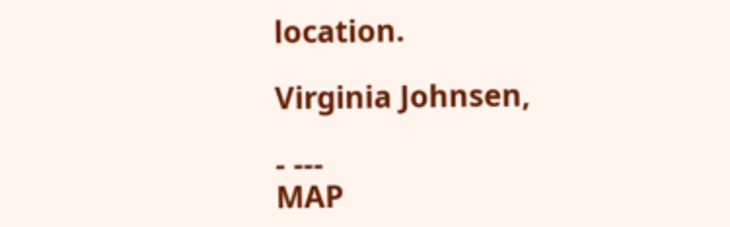location.

Virginia Johnsen,

- ---
MAP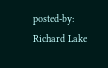posted-by: Richard Lake